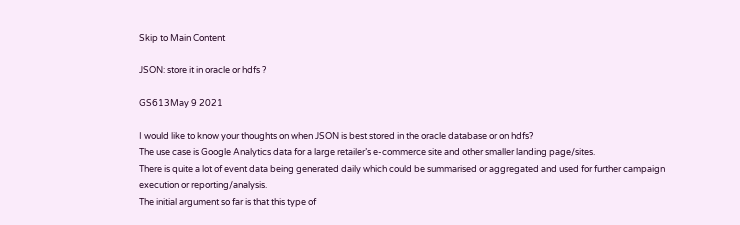Skip to Main Content

JSON: store it in oracle or hdfs ?

GS613May 9 2021

I would like to know your thoughts on when JSON is best stored in the oracle database or on hdfs?
The use case is Google Analytics data for a large retailer’s e-commerce site and other smaller landing page/sites.
There is quite a lot of event data being generated daily which could be summarised or aggregated and used for further campaign execution or reporting/analysis.
The initial argument so far is that this type of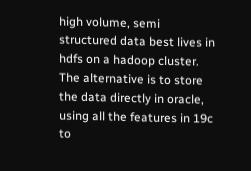high volume, semi structured data best lives in hdfs on a hadoop cluster.
The alternative is to store the data directly in oracle, using all the features in 19c to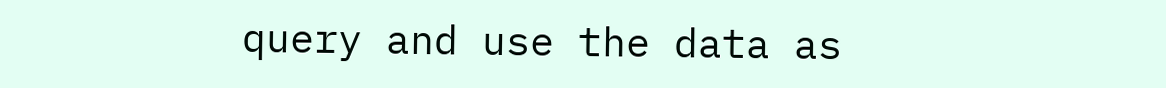query and use the data as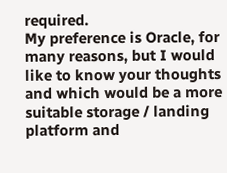required.
My preference is Oracle, for many reasons, but I would like to know your thoughts and which would be a more suitable storage / landing platform and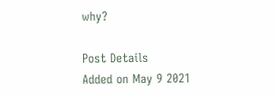why?

Post Details
Added on May 9 2021